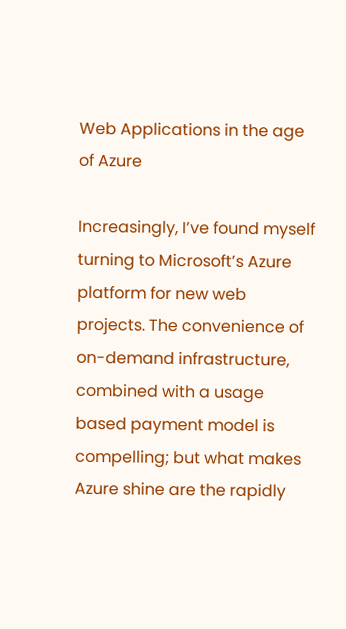Web Applications in the age of Azure

Increasingly, I’ve found myself turning to Microsoft’s Azure platform for new web projects. The convenience of on-demand infrastructure, combined with a usage based payment model is compelling; but what makes Azure shine are the rapidly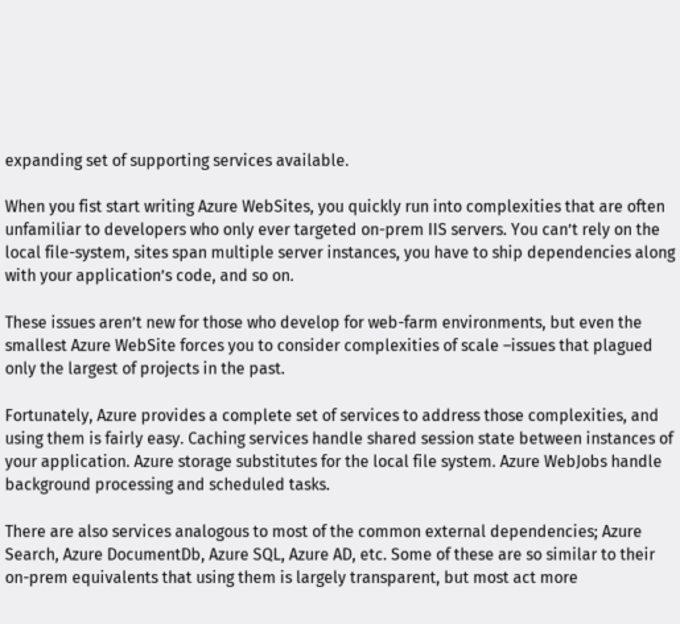expanding set of supporting services available.

When you fist start writing Azure WebSites, you quickly run into complexities that are often unfamiliar to developers who only ever targeted on-prem IIS servers. You can’t rely on the local file-system, sites span multiple server instances, you have to ship dependencies along with your application’s code, and so on.

These issues aren’t new for those who develop for web-farm environments, but even the smallest Azure WebSite forces you to consider complexities of scale –issues that plagued only the largest of projects in the past.

Fortunately, Azure provides a complete set of services to address those complexities, and using them is fairly easy. Caching services handle shared session state between instances of your application. Azure storage substitutes for the local file system. Azure WebJobs handle background processing and scheduled tasks.

There are also services analogous to most of the common external dependencies; Azure Search, Azure DocumentDb, Azure SQL, Azure AD, etc. Some of these are so similar to their on-prem equivalents that using them is largely transparent, but most act more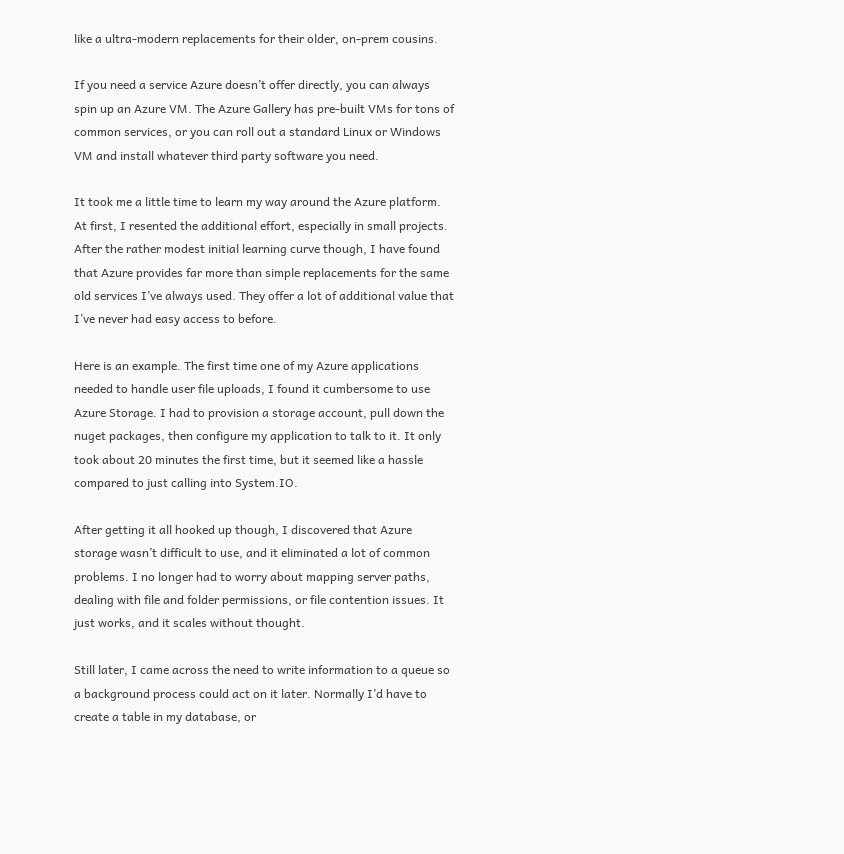like a ultra-modern replacements for their older, on-prem cousins.

If you need a service Azure doesn’t offer directly, you can always spin up an Azure VM. The Azure Gallery has pre-built VMs for tons of common services, or you can roll out a standard Linux or Windows VM and install whatever third party software you need.

It took me a little time to learn my way around the Azure platform. At first, I resented the additional effort, especially in small projects. After the rather modest initial learning curve though, I have found that Azure provides far more than simple replacements for the same old services I’ve always used. They offer a lot of additional value that I’ve never had easy access to before.

Here is an example. The first time one of my Azure applications needed to handle user file uploads, I found it cumbersome to use Azure Storage. I had to provision a storage account, pull down the nuget packages, then configure my application to talk to it. It only took about 20 minutes the first time, but it seemed like a hassle compared to just calling into System.IO.

After getting it all hooked up though, I discovered that Azure storage wasn’t difficult to use, and it eliminated a lot of common problems. I no longer had to worry about mapping server paths, dealing with file and folder permissions, or file contention issues. It just works, and it scales without thought.

Still later, I came across the need to write information to a queue so a background process could act on it later. Normally I’d have to create a table in my database, or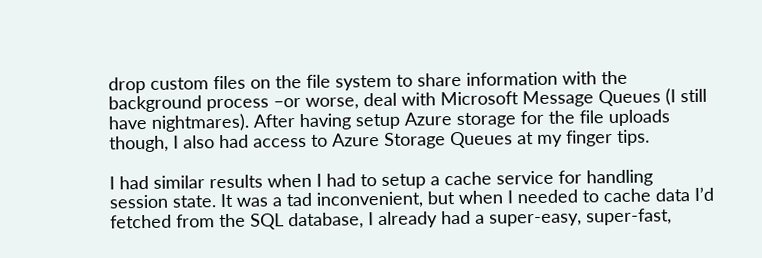drop custom files on the file system to share information with the background process –or worse, deal with Microsoft Message Queues (I still have nightmares). After having setup Azure storage for the file uploads though, I also had access to Azure Storage Queues at my finger tips.

I had similar results when I had to setup a cache service for handling session state. It was a tad inconvenient, but when I needed to cache data I’d fetched from the SQL database, I already had a super-easy, super-fast,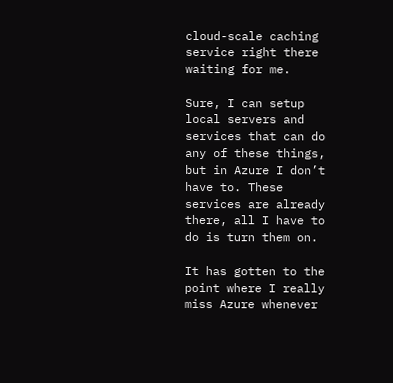cloud-scale caching service right there waiting for me.

Sure, I can setup local servers and services that can do any of these things, but in Azure I don’t have to. These services are already there, all I have to do is turn them on.

It has gotten to the point where I really miss Azure whenever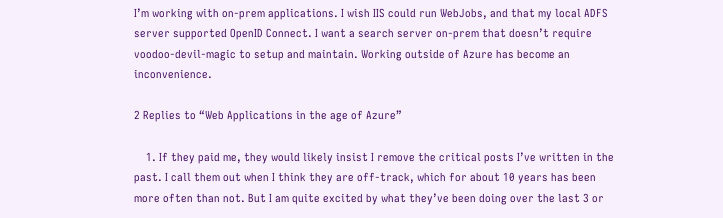I’m working with on-prem applications. I wish IIS could run WebJobs, and that my local ADFS server supported OpenID Connect. I want a search server on-prem that doesn’t require voodoo-devil-magic to setup and maintain. Working outside of Azure has become an inconvenience.

2 Replies to “Web Applications in the age of Azure”

    1. If they paid me, they would likely insist I remove the critical posts I’ve written in the past. I call them out when I think they are off-track, which for about 10 years has been more often than not. But I am quite excited by what they’ve been doing over the last 3 or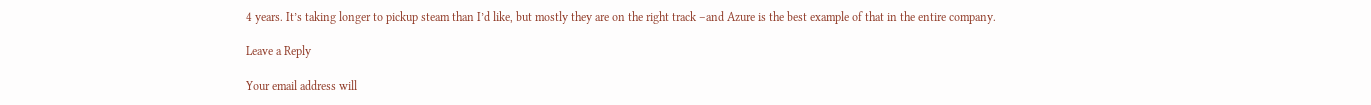4 years. It’s taking longer to pickup steam than I’d like, but mostly they are on the right track –and Azure is the best example of that in the entire company.

Leave a Reply

Your email address will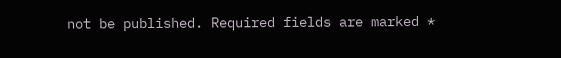not be published. Required fields are marked *